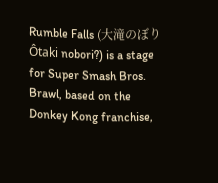Rumble Falls (大滝のぼり Ôtaki nobori?) is a stage for Super Smash Bros. Brawl, based on the Donkey Kong franchise,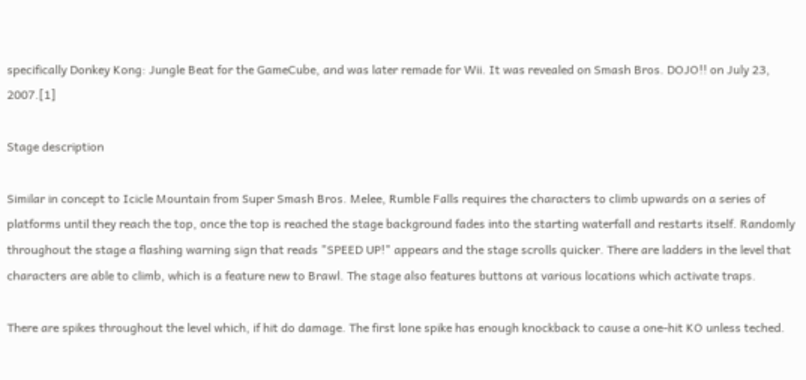specifically Donkey Kong: Jungle Beat for the GameCube, and was later remade for Wii. It was revealed on Smash Bros. DOJO!! on July 23, 2007.[1]

Stage description

Similar in concept to Icicle Mountain from Super Smash Bros. Melee, Rumble Falls requires the characters to climb upwards on a series of platforms until they reach the top, once the top is reached the stage background fades into the starting waterfall and restarts itself. Randomly throughout the stage a flashing warning sign that reads "SPEED UP!" appears and the stage scrolls quicker. There are ladders in the level that characters are able to climb, which is a feature new to Brawl. The stage also features buttons at various locations which activate traps.

There are spikes throughout the level which, if hit do damage. The first lone spike has enough knockback to cause a one-hit KO unless teched.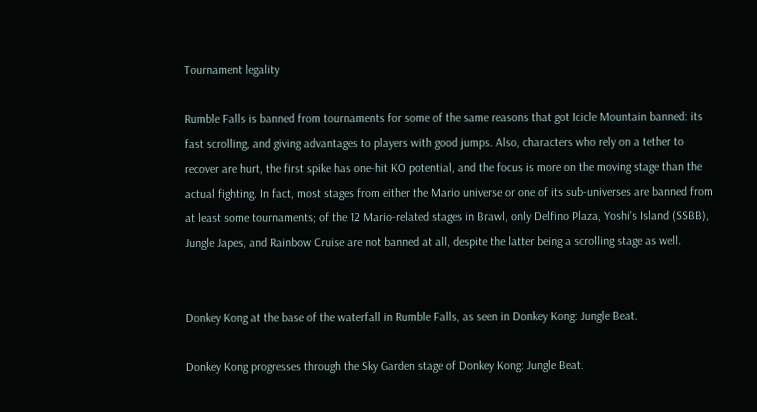Tournament legality

Rumble Falls is banned from tournaments for some of the same reasons that got Icicle Mountain banned: its fast scrolling, and giving advantages to players with good jumps. Also, characters who rely on a tether to recover are hurt, the first spike has one-hit KO potential, and the focus is more on the moving stage than the actual fighting. In fact, most stages from either the Mario universe or one of its sub-universes are banned from at least some tournaments; of the 12 Mario-related stages in Brawl, only Delfino Plaza, Yoshi's Island (SSBB), Jungle Japes, and Rainbow Cruise are not banned at all, despite the latter being a scrolling stage as well.


Donkey Kong at the base of the waterfall in Rumble Falls, as seen in Donkey Kong: Jungle Beat.

Donkey Kong progresses through the Sky Garden stage of Donkey Kong: Jungle Beat.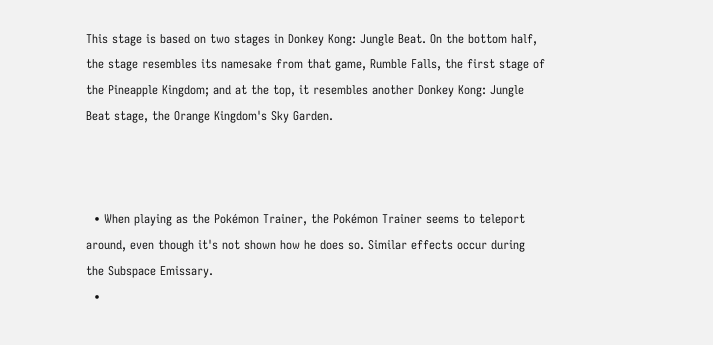This stage is based on two stages in Donkey Kong: Jungle Beat. On the bottom half, the stage resembles its namesake from that game, Rumble Falls, the first stage of the Pineapple Kingdom; and at the top, it resembles another Donkey Kong: Jungle Beat stage, the Orange Kingdom's Sky Garden.



  • When playing as the Pokémon Trainer, the Pokémon Trainer seems to teleport around, even though it's not shown how he does so. Similar effects occur during the Subspace Emissary.
  •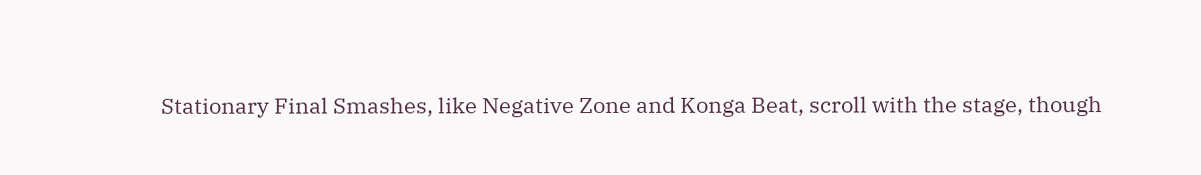Stationary Final Smashes, like Negative Zone and Konga Beat, scroll with the stage, though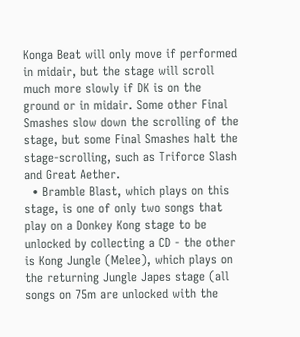Konga Beat will only move if performed in midair, but the stage will scroll much more slowly if DK is on the ground or in midair. Some other Final Smashes slow down the scrolling of the stage, but some Final Smashes halt the stage-scrolling, such as Triforce Slash and Great Aether.
  • Bramble Blast, which plays on this stage, is one of only two songs that play on a Donkey Kong stage to be unlocked by collecting a CD - the other is Kong Jungle (Melee), which plays on the returning Jungle Japes stage (all songs on 75m are unlocked with the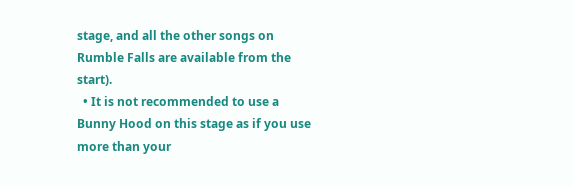stage, and all the other songs on Rumble Falls are available from the start).
  • It is not recommended to use a Bunny Hood on this stage as if you use more than your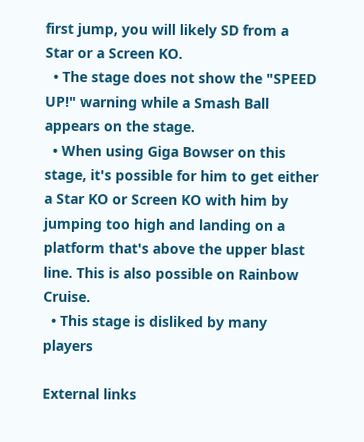first jump, you will likely SD from a Star or a Screen KO.
  • The stage does not show the "SPEED UP!" warning while a Smash Ball appears on the stage.
  • When using Giga Bowser on this stage, it's possible for him to get either a Star KO or Screen KO with him by jumping too high and landing on a platform that's above the upper blast line. This is also possible on Rainbow Cruise.
  • This stage is disliked by many players

External links